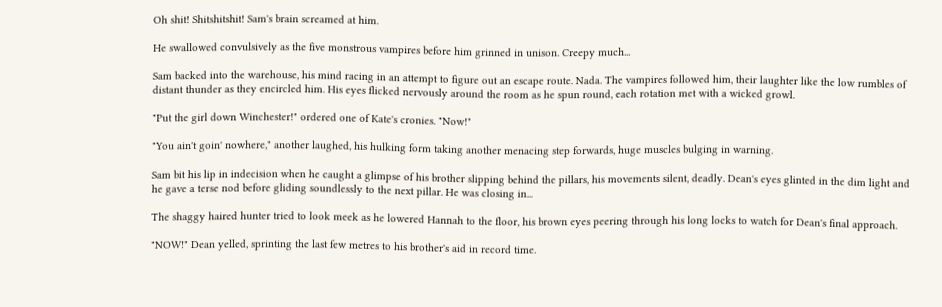Oh shit! Shitshitshit! Sam's brain screamed at him.

He swallowed convulsively as the five monstrous vampires before him grinned in unison. Creepy much...

Sam backed into the warehouse, his mind racing in an attempt to figure out an escape route. Nada. The vampires followed him, their laughter like the low rumbles of distant thunder as they encircled him. His eyes flicked nervously around the room as he spun round, each rotation met with a wicked growl.

"Put the girl down Winchester!" ordered one of Kate's cronies. "Now!"

"You ain't goin' nowhere," another laughed, his hulking form taking another menacing step forwards, huge muscles bulging in warning.

Sam bit his lip in indecision when he caught a glimpse of his brother slipping behind the pillars, his movements silent, deadly. Dean's eyes glinted in the dim light and he gave a terse nod before gliding soundlessly to the next pillar. He was closing in...

The shaggy haired hunter tried to look meek as he lowered Hannah to the floor, his brown eyes peering through his long locks to watch for Dean's final approach.

"NOW!" Dean yelled, sprinting the last few metres to his brother's aid in record time.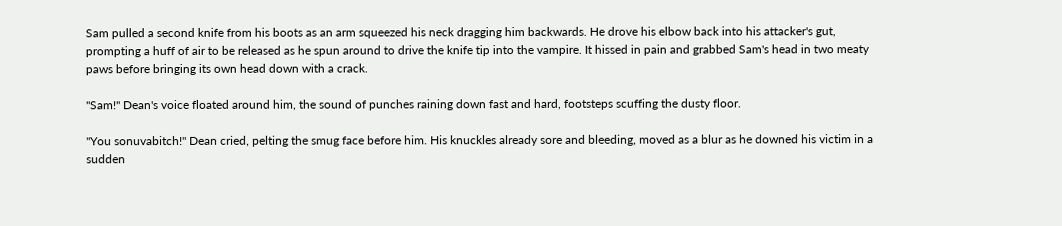Sam pulled a second knife from his boots as an arm squeezed his neck dragging him backwards. He drove his elbow back into his attacker's gut, prompting a huff of air to be released as he spun around to drive the knife tip into the vampire. It hissed in pain and grabbed Sam's head in two meaty paws before bringing its own head down with a crack.

"Sam!" Dean's voice floated around him, the sound of punches raining down fast and hard, footsteps scuffing the dusty floor.

"You sonuvabitch!" Dean cried, pelting the smug face before him. His knuckles already sore and bleeding, moved as a blur as he downed his victim in a sudden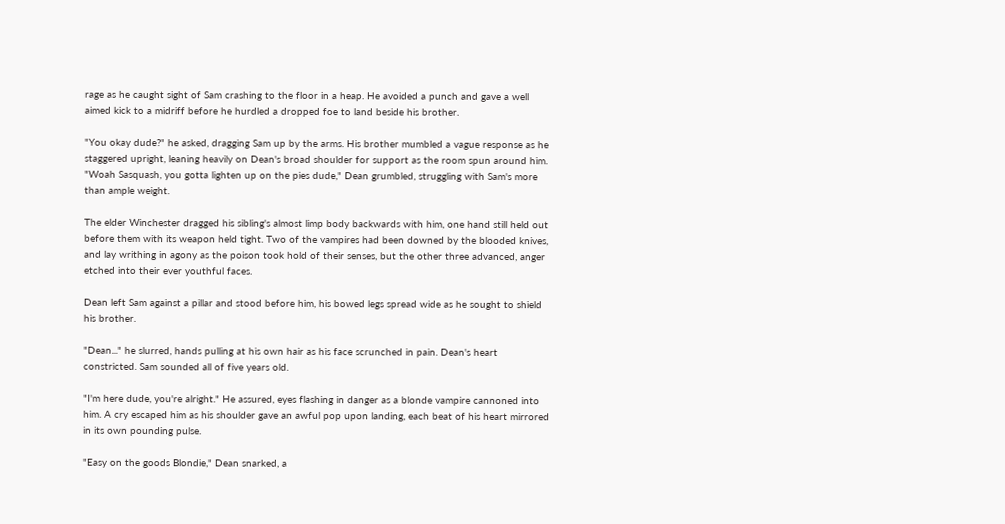rage as he caught sight of Sam crashing to the floor in a heap. He avoided a punch and gave a well aimed kick to a midriff before he hurdled a dropped foe to land beside his brother.

"You okay dude?" he asked, dragging Sam up by the arms. His brother mumbled a vague response as he staggered upright, leaning heavily on Dean's broad shoulder for support as the room spun around him. "Woah Sasquash, you gotta lighten up on the pies dude," Dean grumbled, struggling with Sam's more than ample weight.

The elder Winchester dragged his sibling's almost limp body backwards with him, one hand still held out before them with its weapon held tight. Two of the vampires had been downed by the blooded knives, and lay writhing in agony as the poison took hold of their senses, but the other three advanced, anger etched into their ever youthful faces.

Dean left Sam against a pillar and stood before him, his bowed legs spread wide as he sought to shield his brother.

"Dean..." he slurred, hands pulling at his own hair as his face scrunched in pain. Dean's heart constricted. Sam sounded all of five years old.

"I'm here dude, you're alright." He assured, eyes flashing in danger as a blonde vampire cannoned into him. A cry escaped him as his shoulder gave an awful pop upon landing, each beat of his heart mirrored in its own pounding pulse.

"Easy on the goods Blondie," Dean snarked, a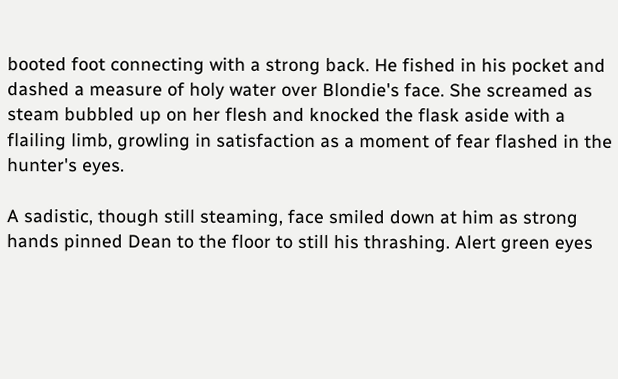booted foot connecting with a strong back. He fished in his pocket and dashed a measure of holy water over Blondie's face. She screamed as steam bubbled up on her flesh and knocked the flask aside with a flailing limb, growling in satisfaction as a moment of fear flashed in the hunter's eyes.

A sadistic, though still steaming, face smiled down at him as strong hands pinned Dean to the floor to still his thrashing. Alert green eyes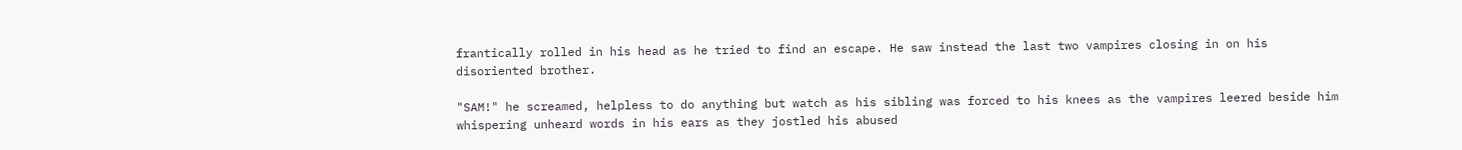frantically rolled in his head as he tried to find an escape. He saw instead the last two vampires closing in on his disoriented brother.

"SAM!" he screamed, helpless to do anything but watch as his sibling was forced to his knees as the vampires leered beside him whispering unheard words in his ears as they jostled his abused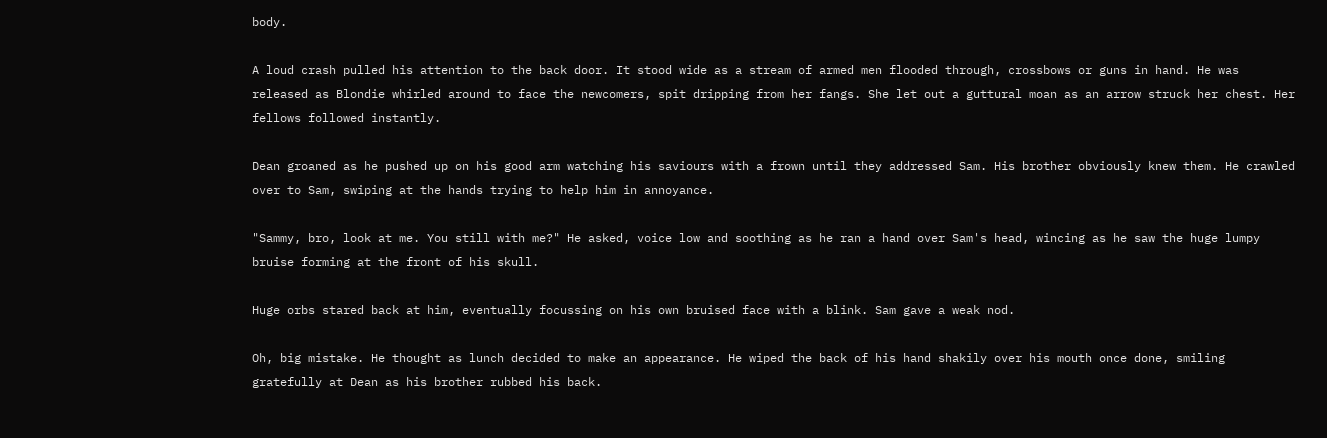body.

A loud crash pulled his attention to the back door. It stood wide as a stream of armed men flooded through, crossbows or guns in hand. He was released as Blondie whirled around to face the newcomers, spit dripping from her fangs. She let out a guttural moan as an arrow struck her chest. Her fellows followed instantly.

Dean groaned as he pushed up on his good arm watching his saviours with a frown until they addressed Sam. His brother obviously knew them. He crawled over to Sam, swiping at the hands trying to help him in annoyance.

"Sammy, bro, look at me. You still with me?" He asked, voice low and soothing as he ran a hand over Sam's head, wincing as he saw the huge lumpy bruise forming at the front of his skull.

Huge orbs stared back at him, eventually focussing on his own bruised face with a blink. Sam gave a weak nod.

Oh, big mistake. He thought as lunch decided to make an appearance. He wiped the back of his hand shakily over his mouth once done, smiling gratefully at Dean as his brother rubbed his back.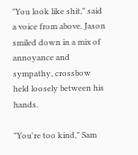"You look like shit," said a voice from above. Jason smiled down in a mix of annoyance and sympathy, crossbow held loosely between his hands.

"You're too kind," Sam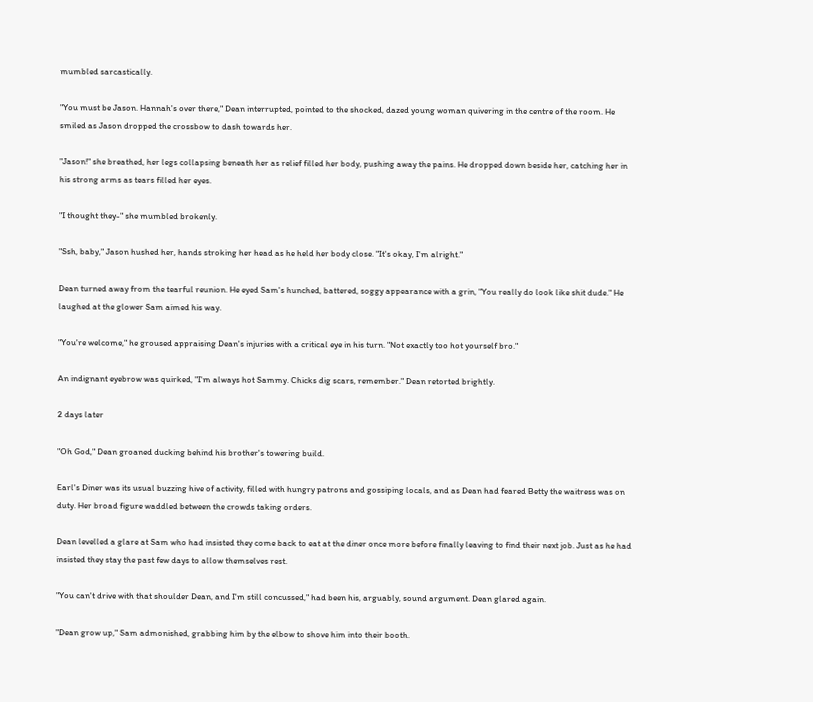mumbled sarcastically.

"You must be Jason. Hannah's over there," Dean interrupted, pointed to the shocked, dazed young woman quivering in the centre of the room. He smiled as Jason dropped the crossbow to dash towards her.

"Jason!" she breathed, her legs collapsing beneath her as relief filled her body, pushing away the pains. He dropped down beside her, catching her in his strong arms as tears filled her eyes.

"I thought they-" she mumbled brokenly.

"Ssh, baby," Jason hushed her, hands stroking her head as he held her body close. "It's okay, I'm alright."

Dean turned away from the tearful reunion. He eyed Sam's hunched, battered, soggy appearance with a grin, "You really do look like shit dude." He laughed at the glower Sam aimed his way.

"You're welcome," he groused appraising Dean's injuries with a critical eye in his turn. "Not exactly too hot yourself bro."

An indignant eyebrow was quirked, "I'm always hot Sammy. Chicks dig scars, remember." Dean retorted brightly.

2 days later

"Oh God," Dean groaned ducking behind his brother's towering build.

Earl's Diner was its usual buzzing hive of activity, filled with hungry patrons and gossiping locals, and as Dean had feared Betty the waitress was on duty. Her broad figure waddled between the crowds taking orders.

Dean levelled a glare at Sam who had insisted they come back to eat at the diner once more before finally leaving to find their next job. Just as he had insisted they stay the past few days to allow themselves rest.

"You can't drive with that shoulder Dean, and I'm still concussed," had been his, arguably, sound argument. Dean glared again.

"Dean grow up," Sam admonished, grabbing him by the elbow to shove him into their booth.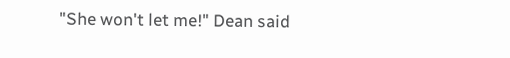"She won't let me!" Dean said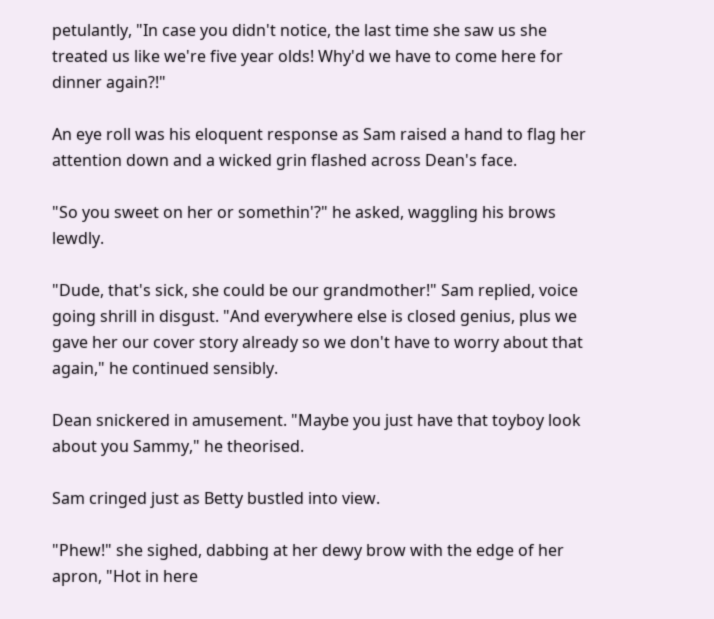petulantly, "In case you didn't notice, the last time she saw us she treated us like we're five year olds! Why'd we have to come here for dinner again?!"

An eye roll was his eloquent response as Sam raised a hand to flag her attention down and a wicked grin flashed across Dean's face.

"So you sweet on her or somethin'?" he asked, waggling his brows lewdly.

"Dude, that's sick, she could be our grandmother!" Sam replied, voice going shrill in disgust. "And everywhere else is closed genius, plus we gave her our cover story already so we don't have to worry about that again," he continued sensibly.

Dean snickered in amusement. "Maybe you just have that toyboy look about you Sammy," he theorised.

Sam cringed just as Betty bustled into view.

"Phew!" she sighed, dabbing at her dewy brow with the edge of her apron, "Hot in here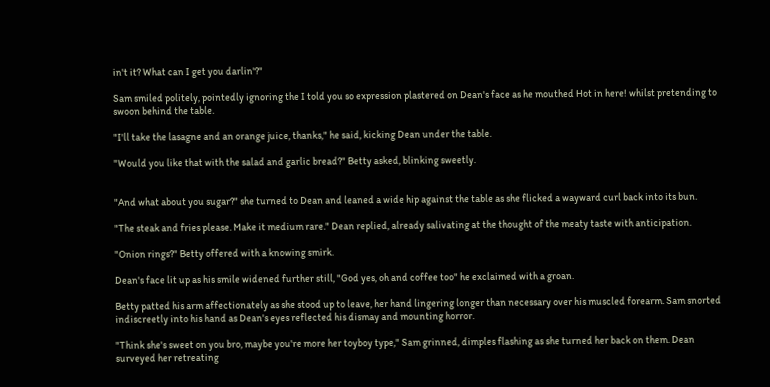in't it? What can I get you darlin'?"

Sam smiled politely, pointedly ignoring the I told you so expression plastered on Dean's face as he mouthed Hot in here! whilst pretending to swoon behind the table.

"I'll take the lasagne and an orange juice, thanks," he said, kicking Dean under the table.

"Would you like that with the salad and garlic bread?" Betty asked, blinking sweetly.


"And what about you sugar?" she turned to Dean and leaned a wide hip against the table as she flicked a wayward curl back into its bun.

"The steak and fries please. Make it medium rare." Dean replied, already salivating at the thought of the meaty taste with anticipation.

"Onion rings?" Betty offered with a knowing smirk.

Dean's face lit up as his smile widened further still, "God yes, oh and coffee too" he exclaimed with a groan.

Betty patted his arm affectionately as she stood up to leave, her hand lingering longer than necessary over his muscled forearm. Sam snorted indiscreetly into his hand as Dean's eyes reflected his dismay and mounting horror.

"Think she's sweet on you bro, maybe you're more her toyboy type," Sam grinned, dimples flashing as she turned her back on them. Dean surveyed her retreating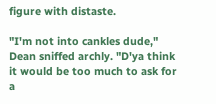figure with distaste.

"I'm not into cankles dude," Dean sniffed archly. "D'ya think it would be too much to ask for a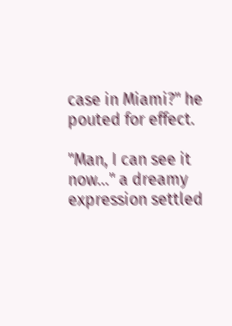case in Miami?" he pouted for effect.

"Man, I can see it now..." a dreamy expression settled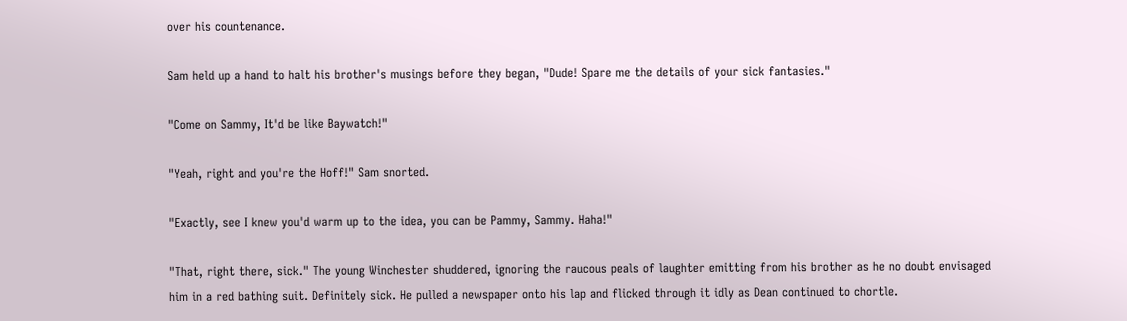over his countenance.

Sam held up a hand to halt his brother's musings before they began, "Dude! Spare me the details of your sick fantasies."

"Come on Sammy, It'd be like Baywatch!"

"Yeah, right and you're the Hoff!" Sam snorted.

"Exactly, see I knew you'd warm up to the idea, you can be Pammy, Sammy. Haha!"

"That, right there, sick." The young Winchester shuddered, ignoring the raucous peals of laughter emitting from his brother as he no doubt envisaged him in a red bathing suit. Definitely sick. He pulled a newspaper onto his lap and flicked through it idly as Dean continued to chortle.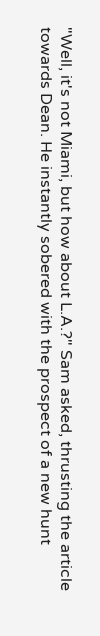"Well, it's not Miami, but how about L.A.?" Sam asked, thrusting the article towards Dean. He instantly sobered with the prospect of a new hunt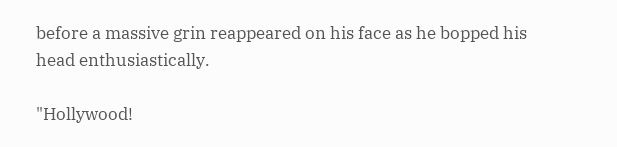before a massive grin reappeared on his face as he bopped his head enthusiastically.

"Hollywood!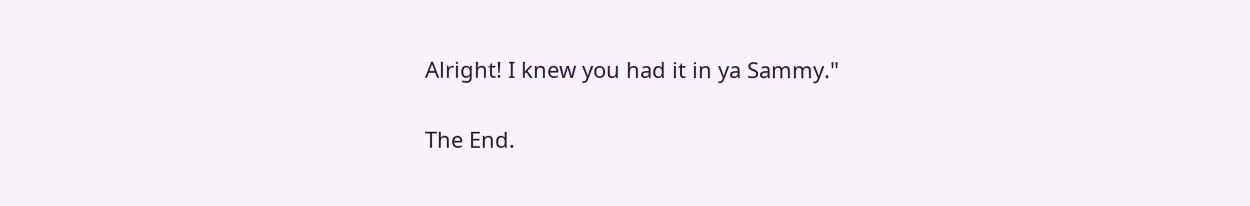Alright! I knew you had it in ya Sammy."

The End.